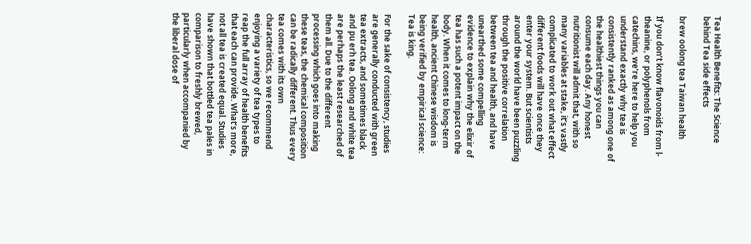Tea Health Benefits: The Science behind Tea side effects

brew oolong tea Taiwan health

If you don’t know flavonoids from l-theanine, or polyphenols from catechins, we’re here to help you understand exactly why tea is consistently ranked as among one of the healthiest things you can consume each day. Any honest nutritionist will admit that, with so many variables at stake, it’s vastly complicated to work out what effect different foods will have once they enter your system. But scientists around the world have been puzzling through the positive correlation between tea and health, and have unearthed some compelling evidence to explain why the elixir of tea has such a potent impact on the body. When it comes to long-term health, ancient Chinese wisdom is being verified by empirical science: Tea is king.

For the sake of consistency, studies are generally conducted with green tea extracts, and sometimes black and pu erh tea. Oolong and white tea are perhaps the least researched of them all. Due to the different processing which goes into making these teas, the chemical composition can be radically different. Thus every tea comes with its own characteristics, so we recommend enjoying a variety of tea types to reap the full array of health benefits that each can provide. What’s more, not all tea is created equal. Studies have shown that bottled tea pales in comparison to freshly brewed, particularly when accompanied by the liberal dose of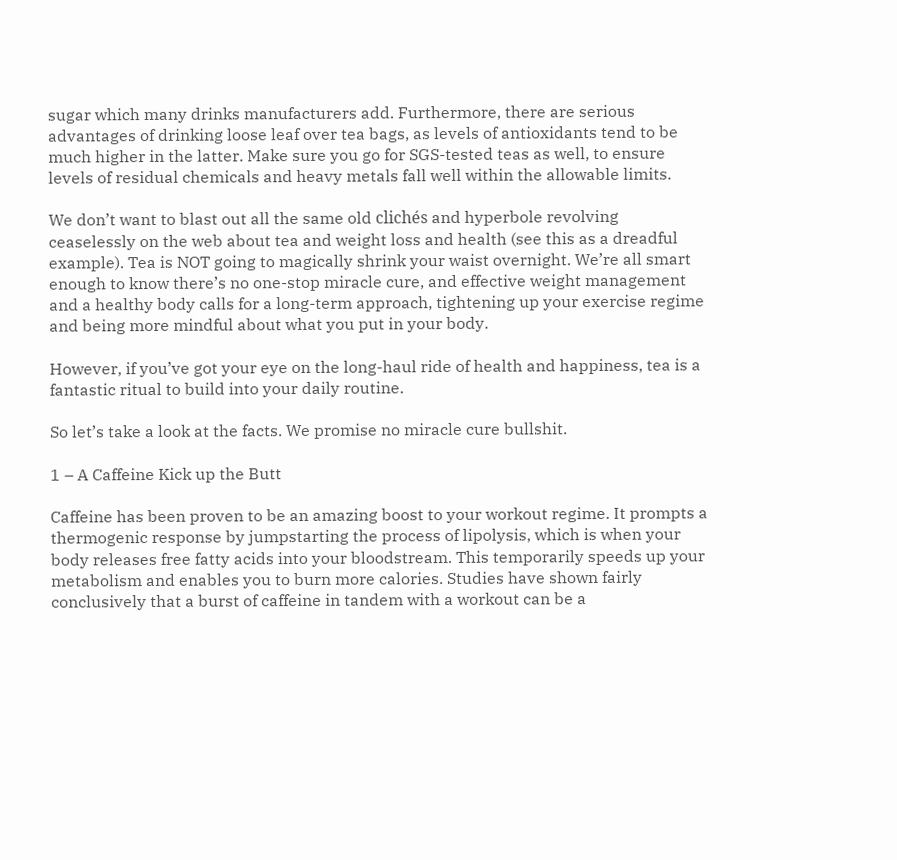sugar which many drinks manufacturers add. Furthermore, there are serious advantages of drinking loose leaf over tea bags, as levels of antioxidants tend to be much higher in the latter. Make sure you go for SGS-tested teas as well, to ensure levels of residual chemicals and heavy metals fall well within the allowable limits.

We don’t want to blast out all the same old clichés and hyperbole revolving ceaselessly on the web about tea and weight loss and health (see this as a dreadful example). Tea is NOT going to magically shrink your waist overnight. We’re all smart enough to know there’s no one-stop miracle cure, and effective weight management and a healthy body calls for a long-term approach, tightening up your exercise regime and being more mindful about what you put in your body.

However, if you’ve got your eye on the long-haul ride of health and happiness, tea is a fantastic ritual to build into your daily routine.

So let’s take a look at the facts. We promise no miracle cure bullshit.

1 – A Caffeine Kick up the Butt

Caffeine has been proven to be an amazing boost to your workout regime. It prompts a thermogenic response by jumpstarting the process of lipolysis, which is when your body releases free fatty acids into your bloodstream. This temporarily speeds up your metabolism and enables you to burn more calories. Studies have shown fairly conclusively that a burst of caffeine in tandem with a workout can be a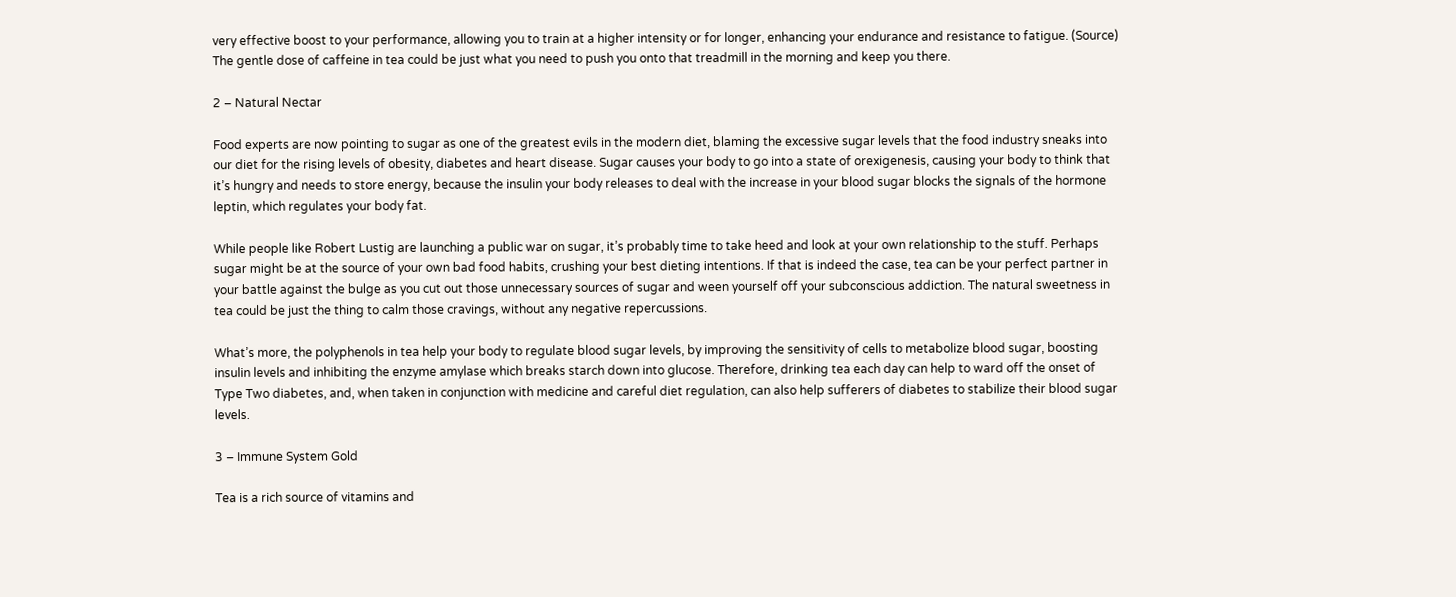very effective boost to your performance, allowing you to train at a higher intensity or for longer, enhancing your endurance and resistance to fatigue. (Source) The gentle dose of caffeine in tea could be just what you need to push you onto that treadmill in the morning and keep you there.

2 – Natural Nectar

Food experts are now pointing to sugar as one of the greatest evils in the modern diet, blaming the excessive sugar levels that the food industry sneaks into our diet for the rising levels of obesity, diabetes and heart disease. Sugar causes your body to go into a state of orexigenesis, causing your body to think that it’s hungry and needs to store energy, because the insulin your body releases to deal with the increase in your blood sugar blocks the signals of the hormone leptin, which regulates your body fat.

While people like Robert Lustig are launching a public war on sugar, it’s probably time to take heed and look at your own relationship to the stuff. Perhaps sugar might be at the source of your own bad food habits, crushing your best dieting intentions. If that is indeed the case, tea can be your perfect partner in your battle against the bulge as you cut out those unnecessary sources of sugar and ween yourself off your subconscious addiction. The natural sweetness in tea could be just the thing to calm those cravings, without any negative repercussions.

What’s more, the polyphenols in tea help your body to regulate blood sugar levels, by improving the sensitivity of cells to metabolize blood sugar, boosting insulin levels and inhibiting the enzyme amylase which breaks starch down into glucose. Therefore, drinking tea each day can help to ward off the onset of Type Two diabetes, and, when taken in conjunction with medicine and careful diet regulation, can also help sufferers of diabetes to stabilize their blood sugar levels.

3 – Immune System Gold

Tea is a rich source of vitamins and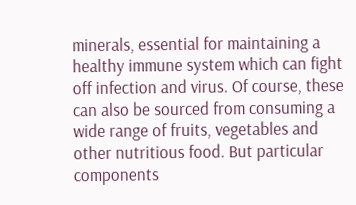minerals, essential for maintaining a healthy immune system which can fight off infection and virus. Of course, these can also be sourced from consuming a wide range of fruits, vegetables and other nutritious food. But particular components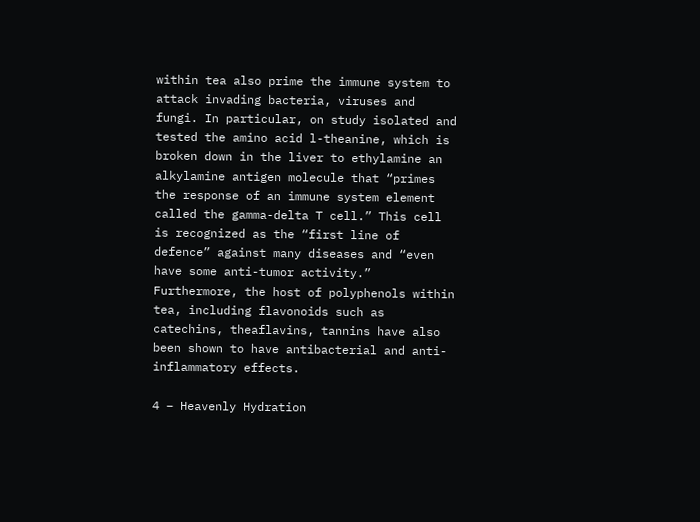within tea also prime the immune system to attack invading bacteria, viruses and fungi. In particular, on study isolated and tested the amino acid l-theanine, which is broken down in the liver to ethylamine an alkylamine antigen molecule that “primes the response of an immune system element called the gamma-delta T cell.” This cell is recognized as the “first line of defence” against many diseases and “even have some anti-tumor activity.” Furthermore, the host of polyphenols within tea, including flavonoids such as catechins, theaflavins, tannins have also been shown to have antibacterial and anti-inflammatory effects.

4 – Heavenly Hydration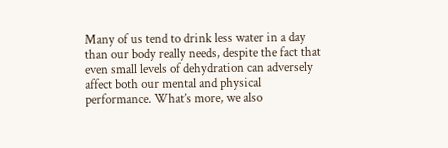Many of us tend to drink less water in a day than our body really needs, despite the fact that even small levels of dehydration can adversely affect both our mental and physical performance. What’s more, we also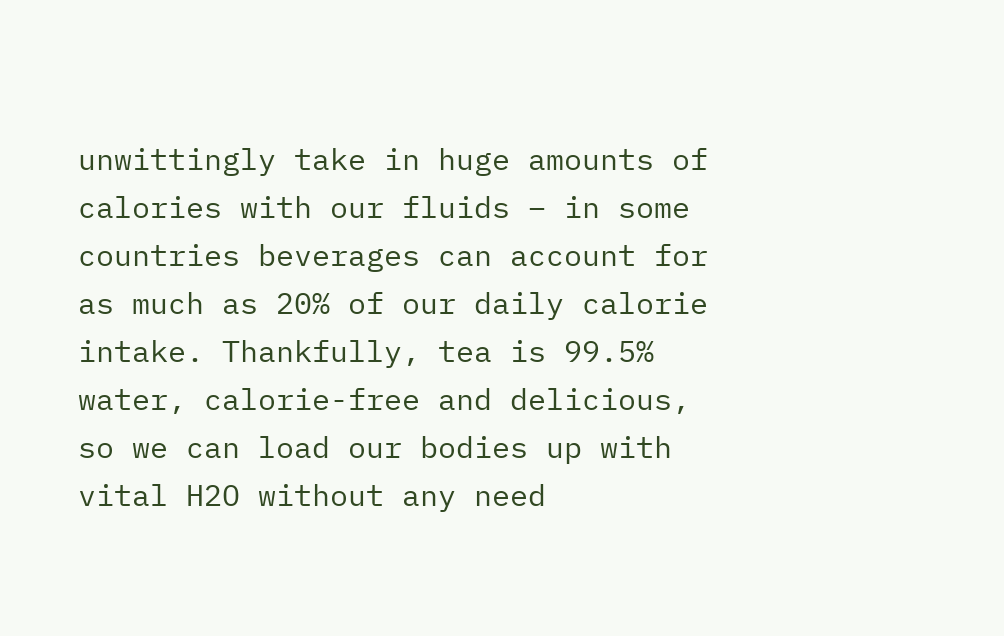unwittingly take in huge amounts of calories with our fluids – in some countries beverages can account for as much as 20% of our daily calorie intake. Thankfully, tea is 99.5% water, calorie-free and delicious, so we can load our bodies up with vital H2O without any need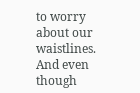to worry about our waistlines. And even though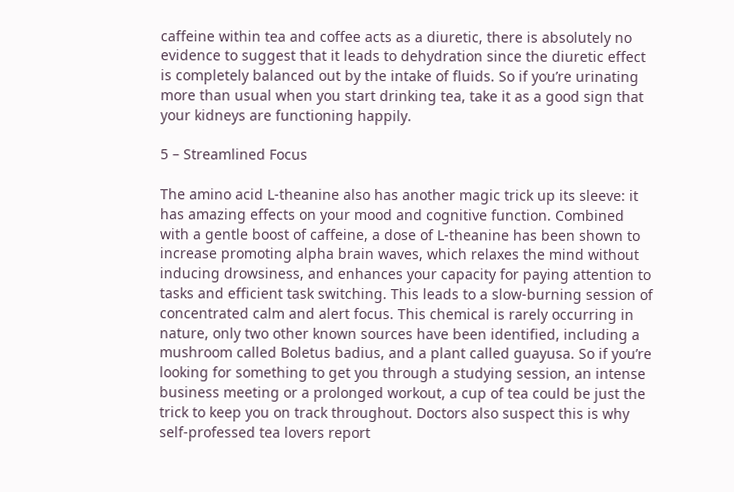caffeine within tea and coffee acts as a diuretic, there is absolutely no evidence to suggest that it leads to dehydration since the diuretic effect is completely balanced out by the intake of fluids. So if you’re urinating more than usual when you start drinking tea, take it as a good sign that your kidneys are functioning happily.

5 – Streamlined Focus

The amino acid L-theanine also has another magic trick up its sleeve: it has amazing effects on your mood and cognitive function. Combined with a gentle boost of caffeine, a dose of L-theanine has been shown to increase promoting alpha brain waves, which relaxes the mind without inducing drowsiness, and enhances your capacity for paying attention to tasks and efficient task switching. This leads to a slow-burning session of concentrated calm and alert focus. This chemical is rarely occurring in nature, only two other known sources have been identified, including a mushroom called Boletus badius, and a plant called guayusa. So if you’re looking for something to get you through a studying session, an intense business meeting or a prolonged workout, a cup of tea could be just the trick to keep you on track throughout. Doctors also suspect this is why self-professed tea lovers report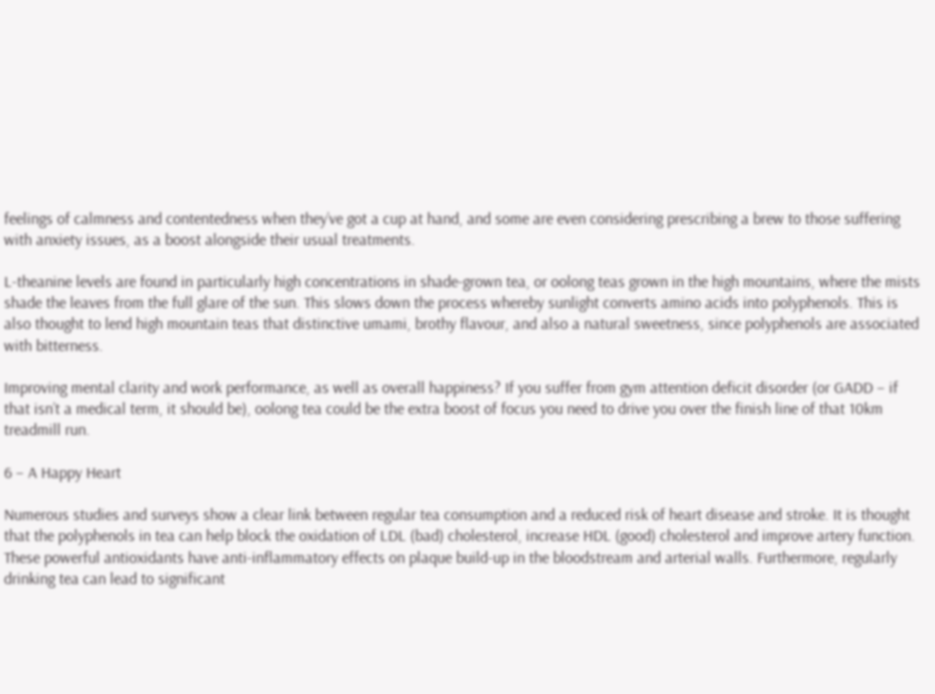feelings of calmness and contentedness when they’ve got a cup at hand, and some are even considering prescribing a brew to those suffering with anxiety issues, as a boost alongside their usual treatments.

L-theanine levels are found in particularly high concentrations in shade-grown tea, or oolong teas grown in the high mountains, where the mists shade the leaves from the full glare of the sun. This slows down the process whereby sunlight converts amino acids into polyphenols. This is also thought to lend high mountain teas that distinctive umami, brothy flavour, and also a natural sweetness, since polyphenols are associated with bitterness.

Improving mental clarity and work performance, as well as overall happiness? If you suffer from gym attention deficit disorder (or GADD – if that isn’t a medical term, it should be), oolong tea could be the extra boost of focus you need to drive you over the finish line of that 10km treadmill run.

6 – A Happy Heart

Numerous studies and surveys show a clear link between regular tea consumption and a reduced risk of heart disease and stroke. It is thought that the polyphenols in tea can help block the oxidation of LDL (bad) cholesterol, increase HDL (good) cholesterol and improve artery function. These powerful antioxidants have anti-inflammatory effects on plaque build-up in the bloodstream and arterial walls. Furthermore, regularly drinking tea can lead to significant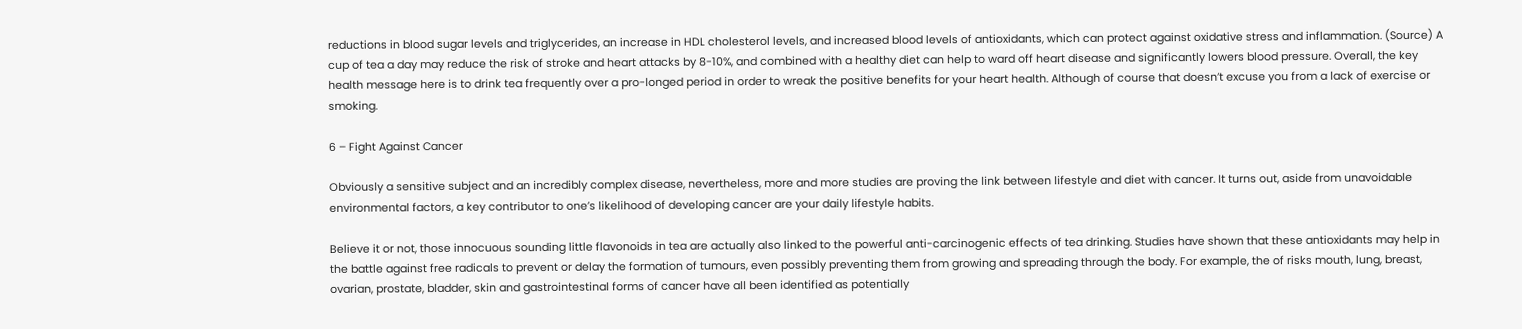reductions in blood sugar levels and triglycerides, an increase in HDL cholesterol levels, and increased blood levels of antioxidants, which can protect against oxidative stress and inflammation. (Source) A cup of tea a day may reduce the risk of stroke and heart attacks by 8-10%, and combined with a healthy diet can help to ward off heart disease and significantly lowers blood pressure. Overall, the key health message here is to drink tea frequently over a pro-longed period in order to wreak the positive benefits for your heart health. Although of course that doesn’t excuse you from a lack of exercise or smoking.

6 – Fight Against Cancer

Obviously a sensitive subject and an incredibly complex disease, nevertheless, more and more studies are proving the link between lifestyle and diet with cancer. It turns out, aside from unavoidable environmental factors, a key contributor to one’s likelihood of developing cancer are your daily lifestyle habits.

Believe it or not, those innocuous sounding little flavonoids in tea are actually also linked to the powerful anti-carcinogenic effects of tea drinking. Studies have shown that these antioxidants may help in the battle against free radicals to prevent or delay the formation of tumours, even possibly preventing them from growing and spreading through the body. For example, the of risks mouth, lung, breast, ovarian, prostate, bladder, skin and gastrointestinal forms of cancer have all been identified as potentially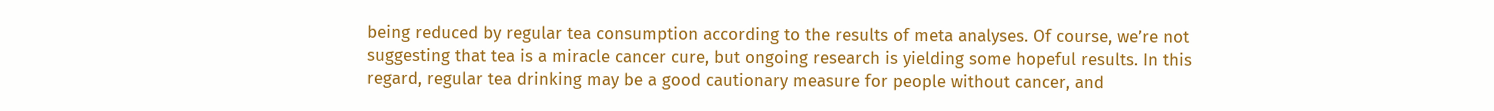being reduced by regular tea consumption according to the results of meta analyses. Of course, we’re not suggesting that tea is a miracle cancer cure, but ongoing research is yielding some hopeful results. In this regard, regular tea drinking may be a good cautionary measure for people without cancer, and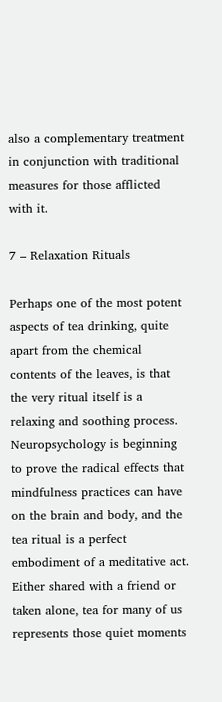also a complementary treatment in conjunction with traditional measures for those afflicted with it.

7 – Relaxation Rituals

Perhaps one of the most potent aspects of tea drinking, quite apart from the chemical contents of the leaves, is that the very ritual itself is a relaxing and soothing process. Neuropsychology is beginning to prove the radical effects that mindfulness practices can have on the brain and body, and the tea ritual is a perfect embodiment of a meditative act. Either shared with a friend or taken alone, tea for many of us represents those quiet moments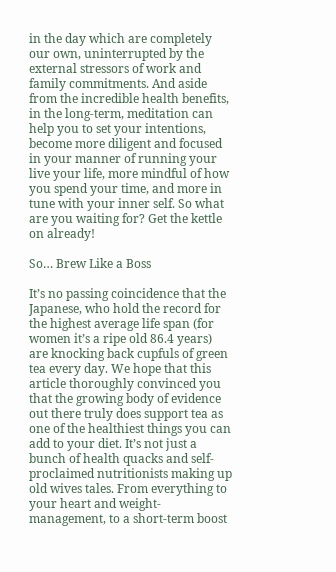in the day which are completely our own, uninterrupted by the external stressors of work and family commitments. And aside from the incredible health benefits, in the long-term, meditation can help you to set your intentions, become more diligent and focused in your manner of running your live your life, more mindful of how you spend your time, and more in tune with your inner self. So what are you waiting for? Get the kettle on already!

So… Brew Like a Boss

It’s no passing coincidence that the Japanese, who hold the record for the highest average life span (for women it’s a ripe old 86.4 years) are knocking back cupfuls of green tea every day. We hope that this article thoroughly convinced you that the growing body of evidence out there truly does support tea as one of the healthiest things you can add to your diet. It’s not just a bunch of health quacks and self-proclaimed nutritionists making up old wives tales. From everything to your heart and weight-management, to a short-term boost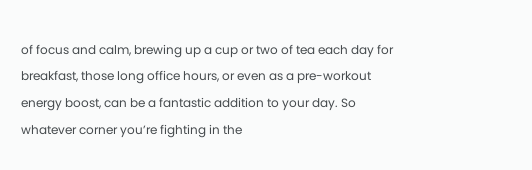of focus and calm, brewing up a cup or two of tea each day for breakfast, those long office hours, or even as a pre-workout energy boost, can be a fantastic addition to your day. So whatever corner you’re fighting in the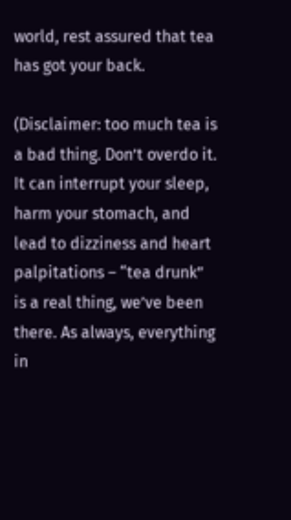world, rest assured that tea has got your back.

(Disclaimer: too much tea is a bad thing. Don’t overdo it. It can interrupt your sleep, harm your stomach, and lead to dizziness and heart palpitations – “tea drunk” is a real thing, we’ve been there. As always, everything in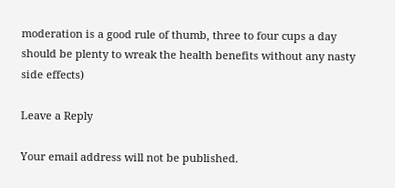moderation is a good rule of thumb, three to four cups a day should be plenty to wreak the health benefits without any nasty side effects)

Leave a Reply

Your email address will not be published.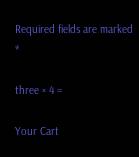Required fields are marked *

three × 4 =

Your Cart